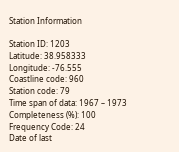Station Information

Station ID: 1203
Latitude: 38.958333
Longitude: -76.555
Coastline code: 960
Station code: 79
Time span of data: 1967 – 1973
Completeness (%): 100
Frequency Code: 24
Date of last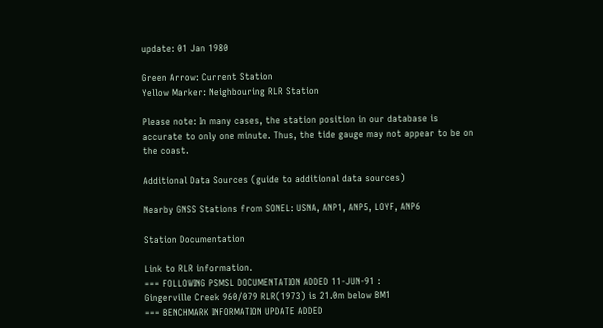update: 01 Jan 1980

Green Arrow: Current Station
Yellow Marker: Neighbouring RLR Station

Please note: In many cases, the station position in our database is accurate to only one minute. Thus, the tide gauge may not appear to be on the coast.

Additional Data Sources (guide to additional data sources)

Nearby GNSS Stations from SONEL: USNA, ANP1, ANP5, LOYF, ANP6

Station Documentation

Link to RLR information.
=== FOLLOWING PSMSL DOCUMENTATION ADDED 11-JUN-91 :
Gingerville Creek 960/079 RLR(1973) is 21.0m below BM1
=== BENCHMARK INFORMATION UPDATE ADDED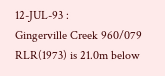12-JUL-93 :
Gingerville Creek 960/079 RLR(1973) is 21.0m below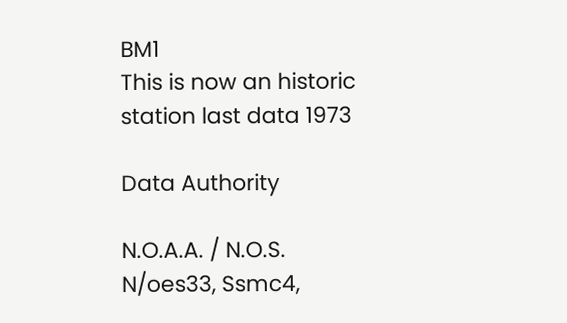BM1
This is now an historic station last data 1973

Data Authority

N.O.A.A. / N.O.S.
N/oes33, Ssmc4,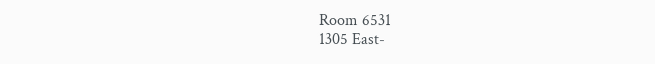Room 6531
1305 East-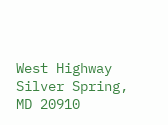West Highway
Silver Spring,
MD 20910